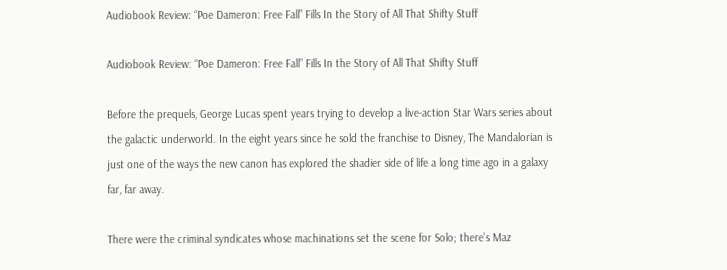Audiobook Review: “Poe Dameron: Free Fall” Fills In the Story of All That Shifty Stuff

Audiobook Review: “Poe Dameron: Free Fall” Fills In the Story of All That Shifty Stuff

Before the prequels, George Lucas spent years trying to develop a live-action Star Wars series about the galactic underworld. In the eight years since he sold the franchise to Disney, The Mandalorian is just one of the ways the new canon has explored the shadier side of life a long time ago in a galaxy far, far away.

There were the criminal syndicates whose machinations set the scene for Solo; there’s Maz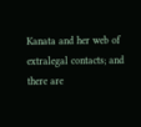Kanata and her web of extralegal contacts; and there are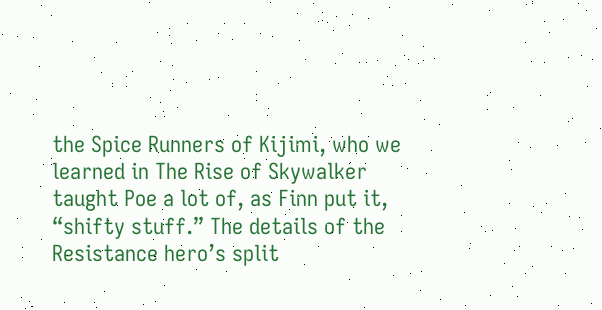the Spice Runners of Kijimi, who we learned in The Rise of Skywalker taught Poe a lot of, as Finn put it, “shifty stuff.” The details of the Resistance hero’s split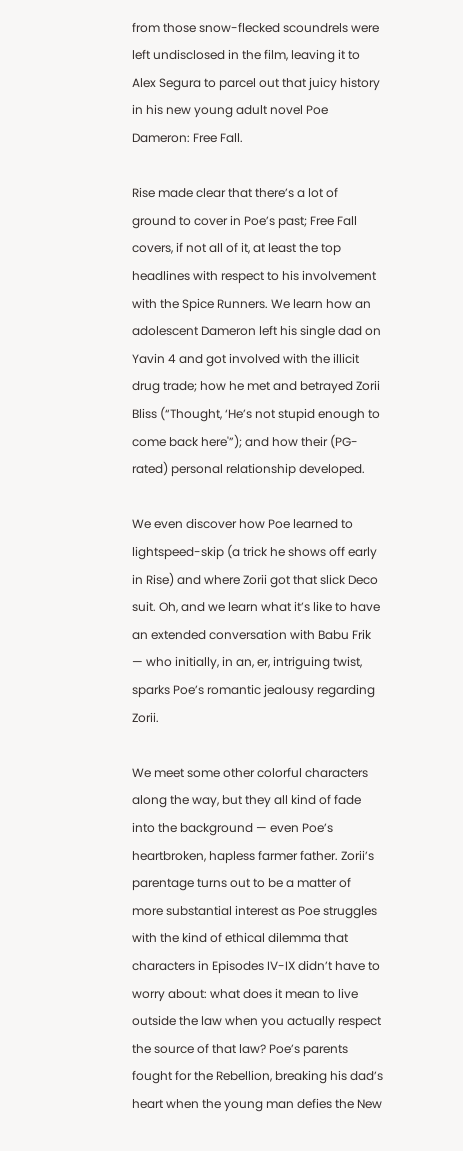from those snow-flecked scoundrels were left undisclosed in the film, leaving it to Alex Segura to parcel out that juicy history in his new young adult novel Poe Dameron: Free Fall.

Rise made clear that there’s a lot of ground to cover in Poe’s past; Free Fall covers, if not all of it, at least the top headlines with respect to his involvement with the Spice Runners. We learn how an adolescent Dameron left his single dad on Yavin 4 and got involved with the illicit drug trade; how he met and betrayed Zorii Bliss (“Thought, ‘He’s not stupid enough to come back here'”); and how their (PG-rated) personal relationship developed.

We even discover how Poe learned to lightspeed-skip (a trick he shows off early in Rise) and where Zorii got that slick Deco suit. Oh, and we learn what it’s like to have an extended conversation with Babu Frik — who initially, in an, er, intriguing twist, sparks Poe’s romantic jealousy regarding Zorii.

We meet some other colorful characters along the way, but they all kind of fade into the background — even Poe’s heartbroken, hapless farmer father. Zorii’s parentage turns out to be a matter of more substantial interest as Poe struggles with the kind of ethical dilemma that characters in Episodes IV-IX didn’t have to worry about: what does it mean to live outside the law when you actually respect the source of that law? Poe’s parents fought for the Rebellion, breaking his dad’s heart when the young man defies the New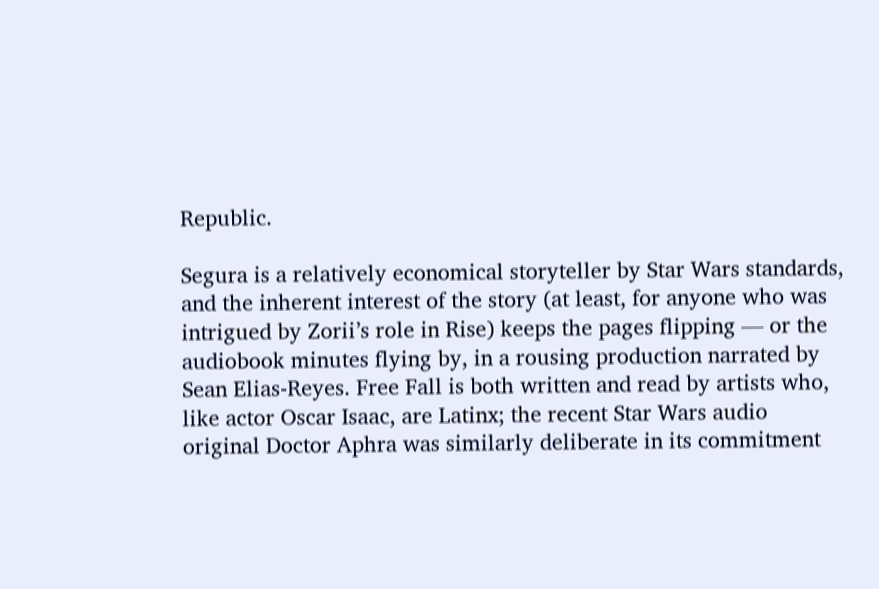Republic.

Segura is a relatively economical storyteller by Star Wars standards, and the inherent interest of the story (at least, for anyone who was intrigued by Zorii’s role in Rise) keeps the pages flipping — or the audiobook minutes flying by, in a rousing production narrated by Sean Elias-Reyes. Free Fall is both written and read by artists who, like actor Oscar Isaac, are Latinx; the recent Star Wars audio original Doctor Aphra was similarly deliberate in its commitment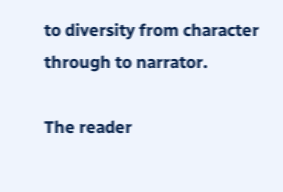to diversity from character through to narrator.

The reader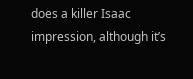does a killer Isaac impression, although it’s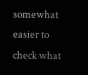somewhat easier to check what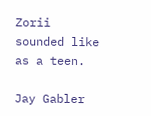Zorii sounded like as a teen.

Jay Gabler